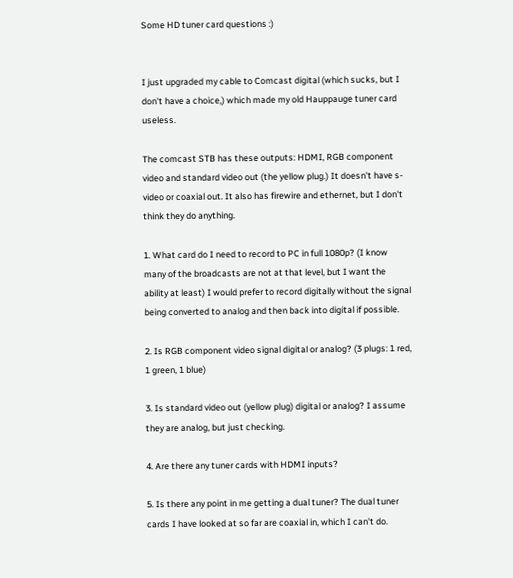Some HD tuner card questions :)


I just upgraded my cable to Comcast digital (which sucks, but I don't have a choice,) which made my old Hauppauge tuner card useless.

The comcast STB has these outputs: HDMI, RGB component video and standard video out (the yellow plug.) It doesn't have s-video or coaxial out. It also has firewire and ethernet, but I don't think they do anything.

1. What card do I need to record to PC in full 1080p? (I know many of the broadcasts are not at that level, but I want the ability at least) I would prefer to record digitally without the signal being converted to analog and then back into digital if possible.

2. Is RGB component video signal digital or analog? (3 plugs: 1 red, 1 green, 1 blue)

3. Is standard video out (yellow plug) digital or analog? I assume they are analog, but just checking.

4. Are there any tuner cards with HDMI inputs?

5. Is there any point in me getting a dual tuner? The dual tuner cards I have looked at so far are coaxial in, which I can't do.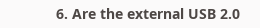6. Are the external USB 2.0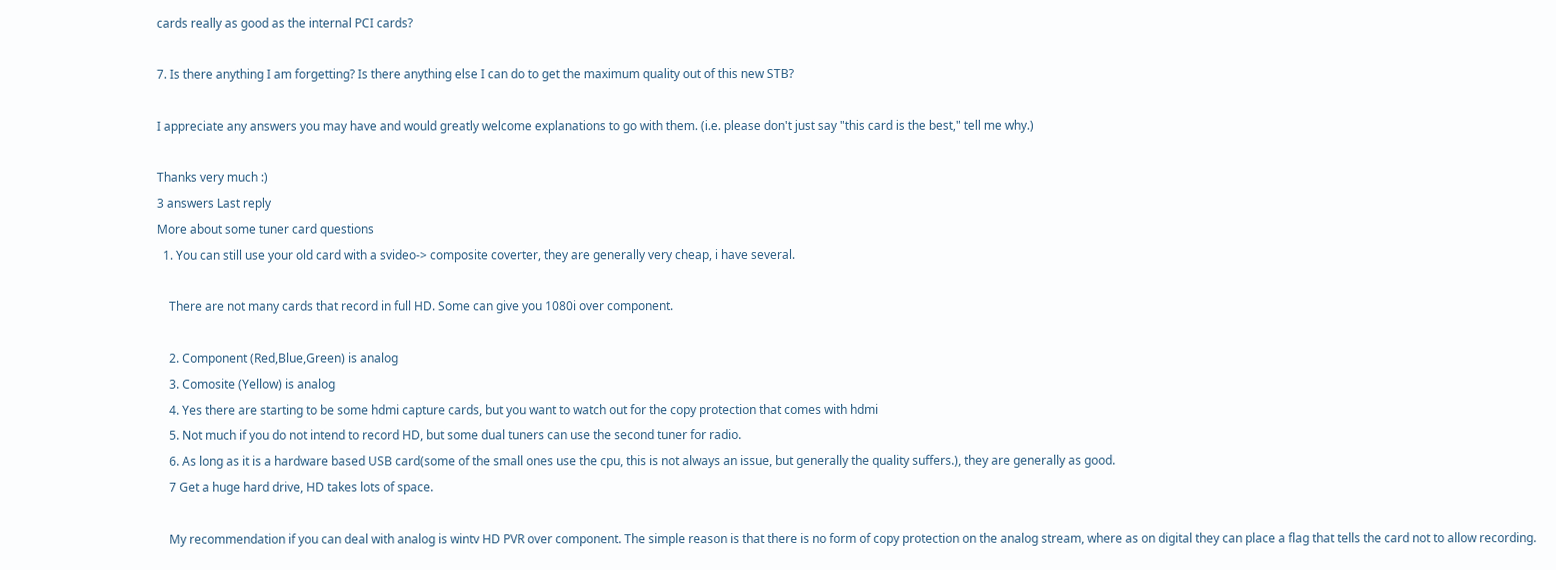cards really as good as the internal PCI cards?

7. Is there anything I am forgetting? Is there anything else I can do to get the maximum quality out of this new STB?

I appreciate any answers you may have and would greatly welcome explanations to go with them. (i.e. please don't just say "this card is the best," tell me why.)

Thanks very much :)
3 answers Last reply
More about some tuner card questions
  1. You can still use your old card with a svideo-> composite coverter, they are generally very cheap, i have several.

    There are not many cards that record in full HD. Some can give you 1080i over component.

    2. Component (Red,Blue,Green) is analog
    3. Comosite (Yellow) is analog
    4. Yes there are starting to be some hdmi capture cards, but you want to watch out for the copy protection that comes with hdmi
    5. Not much if you do not intend to record HD, but some dual tuners can use the second tuner for radio.
    6. As long as it is a hardware based USB card(some of the small ones use the cpu, this is not always an issue, but generally the quality suffers.), they are generally as good.
    7 Get a huge hard drive, HD takes lots of space.

    My recommendation if you can deal with analog is wintv HD PVR over component. The simple reason is that there is no form of copy protection on the analog stream, where as on digital they can place a flag that tells the card not to allow recording.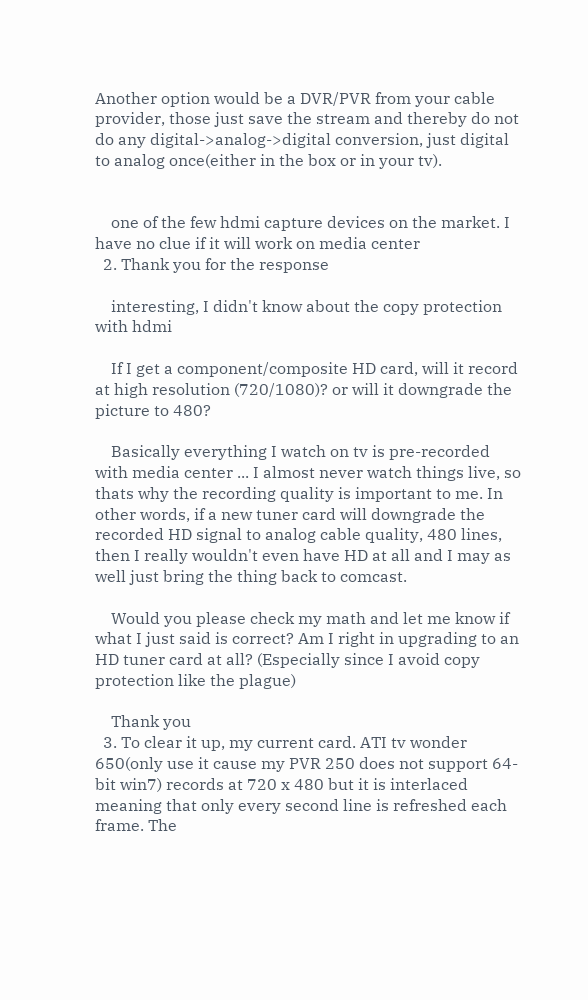Another option would be a DVR/PVR from your cable provider, those just save the stream and thereby do not do any digital->analog->digital conversion, just digital to analog once(either in the box or in your tv).


    one of the few hdmi capture devices on the market. I have no clue if it will work on media center
  2. Thank you for the response

    interesting, I didn't know about the copy protection with hdmi

    If I get a component/composite HD card, will it record at high resolution (720/1080)? or will it downgrade the picture to 480?

    Basically everything I watch on tv is pre-recorded with media center ... I almost never watch things live, so thats why the recording quality is important to me. In other words, if a new tuner card will downgrade the recorded HD signal to analog cable quality, 480 lines, then I really wouldn't even have HD at all and I may as well just bring the thing back to comcast.

    Would you please check my math and let me know if what I just said is correct? Am I right in upgrading to an HD tuner card at all? (Especially since I avoid copy protection like the plague)

    Thank you
  3. To clear it up, my current card. ATI tv wonder 650(only use it cause my PVR 250 does not support 64-bit win7) records at 720 x 480 but it is interlaced meaning that only every second line is refreshed each frame. The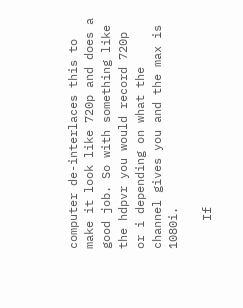computer de-interlaces this to make it look like 720p and does a good job. So with something like the hdpvr you would record 720p or i depending on what the channel gives you and the max is 1080i.

    If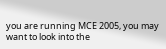you are running MCE 2005, you may want to look into the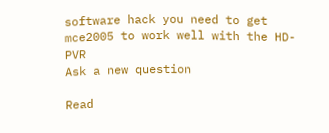software hack you need to get mce2005 to work well with the HD-PVR
Ask a new question

Read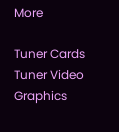More

Tuner Cards Tuner Video Graphics